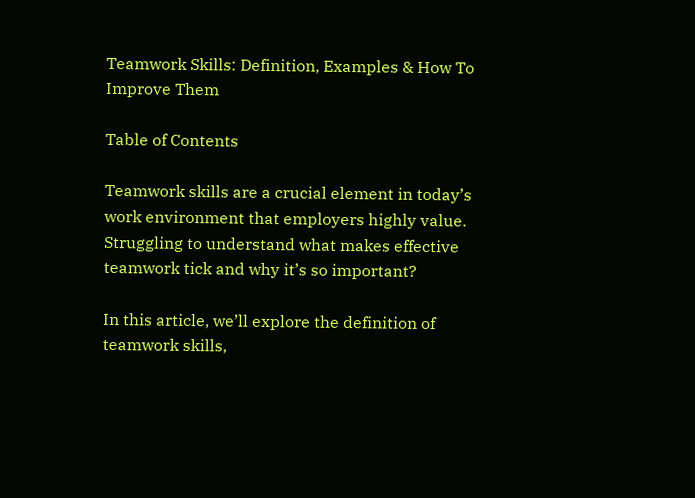Teamwork Skills: Definition, Examples & How To Improve Them

Table of Contents

Teamwork skills are a crucial element in today’s work environment that employers highly value. Struggling to understand what makes effective teamwork tick and why it’s so important?

In this article, we’ll explore the definition of teamwork skills,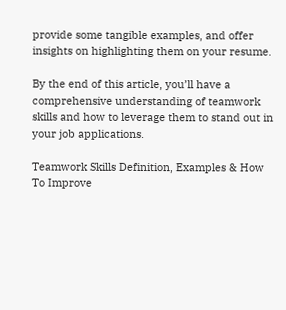provide some tangible examples, and offer insights on highlighting them on your resume.

By the end of this article, you’ll have a comprehensive understanding of teamwork skills and how to leverage them to stand out in your job applications.

Teamwork Skills Definition, Examples & How To Improve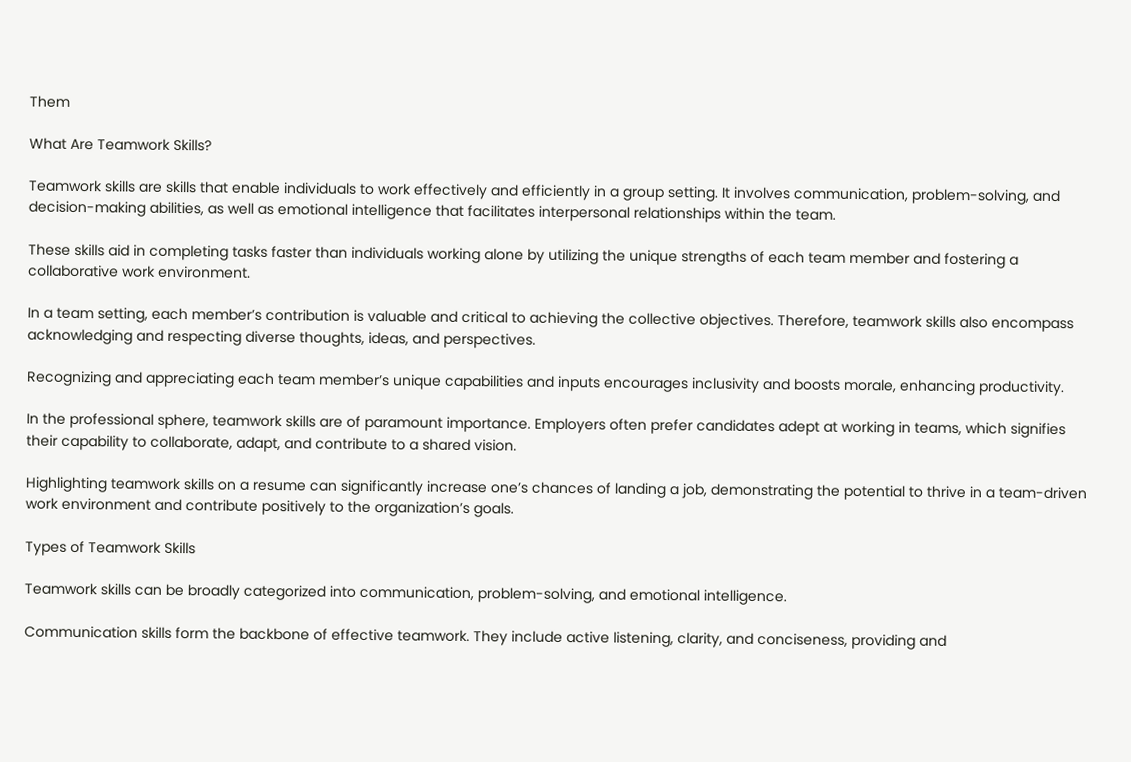Them

What Are Teamwork Skills?

Teamwork skills are skills that enable individuals to work effectively and efficiently in a group setting. It involves communication, problem-solving, and decision-making abilities, as well as emotional intelligence that facilitates interpersonal relationships within the team.

These skills aid in completing tasks faster than individuals working alone by utilizing the unique strengths of each team member and fostering a collaborative work environment.

In a team setting, each member’s contribution is valuable and critical to achieving the collective objectives. Therefore, teamwork skills also encompass acknowledging and respecting diverse thoughts, ideas, and perspectives.

Recognizing and appreciating each team member’s unique capabilities and inputs encourages inclusivity and boosts morale, enhancing productivity.

In the professional sphere, teamwork skills are of paramount importance. Employers often prefer candidates adept at working in teams, which signifies their capability to collaborate, adapt, and contribute to a shared vision.

Highlighting teamwork skills on a resume can significantly increase one’s chances of landing a job, demonstrating the potential to thrive in a team-driven work environment and contribute positively to the organization’s goals.

Types of Teamwork Skills

Teamwork skills can be broadly categorized into communication, problem-solving, and emotional intelligence.

Communication skills form the backbone of effective teamwork. They include active listening, clarity, and conciseness, providing and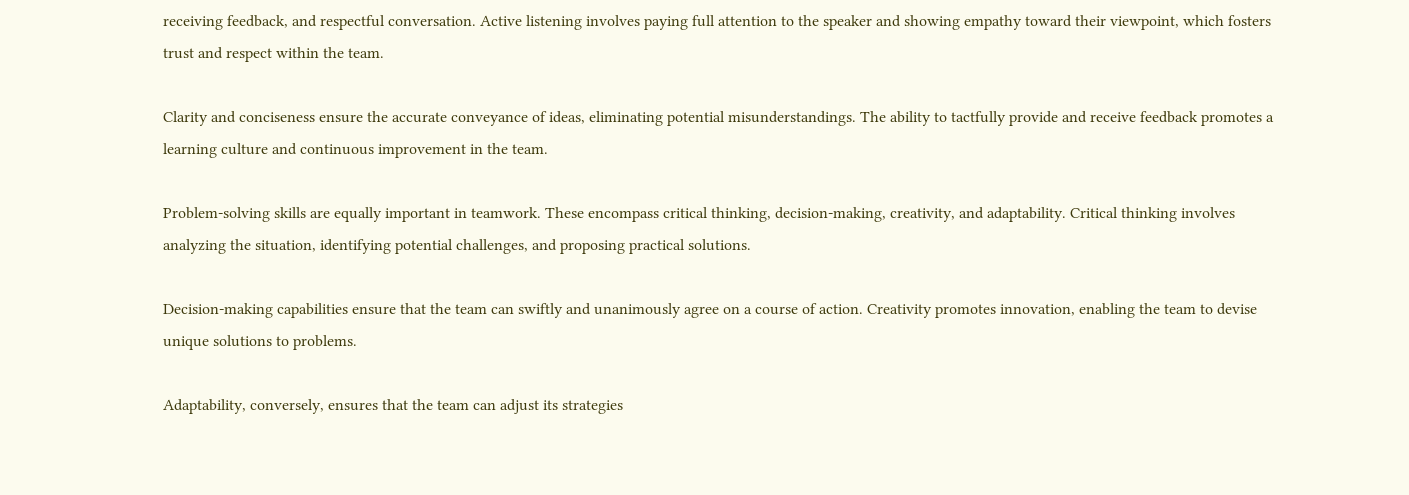receiving feedback, and respectful conversation. Active listening involves paying full attention to the speaker and showing empathy toward their viewpoint, which fosters trust and respect within the team.

Clarity and conciseness ensure the accurate conveyance of ideas, eliminating potential misunderstandings. The ability to tactfully provide and receive feedback promotes a learning culture and continuous improvement in the team.

Problem-solving skills are equally important in teamwork. These encompass critical thinking, decision-making, creativity, and adaptability. Critical thinking involves analyzing the situation, identifying potential challenges, and proposing practical solutions.

Decision-making capabilities ensure that the team can swiftly and unanimously agree on a course of action. Creativity promotes innovation, enabling the team to devise unique solutions to problems.

Adaptability, conversely, ensures that the team can adjust its strategies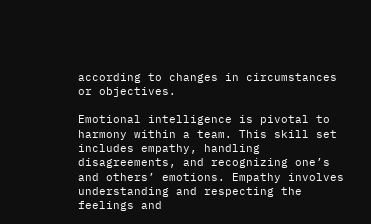according to changes in circumstances or objectives.

Emotional intelligence is pivotal to harmony within a team. This skill set includes empathy, handling disagreements, and recognizing one’s and others’ emotions. Empathy involves understanding and respecting the feelings and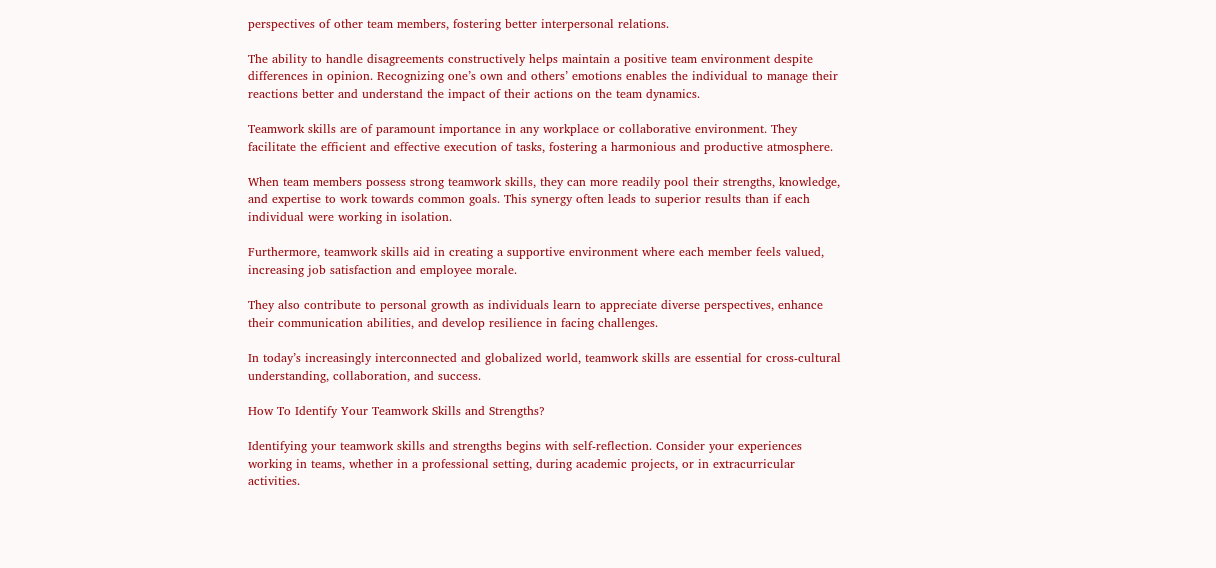perspectives of other team members, fostering better interpersonal relations.

The ability to handle disagreements constructively helps maintain a positive team environment despite differences in opinion. Recognizing one’s own and others’ emotions enables the individual to manage their reactions better and understand the impact of their actions on the team dynamics.

Teamwork skills are of paramount importance in any workplace or collaborative environment. They facilitate the efficient and effective execution of tasks, fostering a harmonious and productive atmosphere.

When team members possess strong teamwork skills, they can more readily pool their strengths, knowledge, and expertise to work towards common goals. This synergy often leads to superior results than if each individual were working in isolation.

Furthermore, teamwork skills aid in creating a supportive environment where each member feels valued, increasing job satisfaction and employee morale.

They also contribute to personal growth as individuals learn to appreciate diverse perspectives, enhance their communication abilities, and develop resilience in facing challenges.

In today’s increasingly interconnected and globalized world, teamwork skills are essential for cross-cultural understanding, collaboration, and success.

How To Identify Your Teamwork Skills and Strengths?

Identifying your teamwork skills and strengths begins with self-reflection. Consider your experiences working in teams, whether in a professional setting, during academic projects, or in extracurricular activities.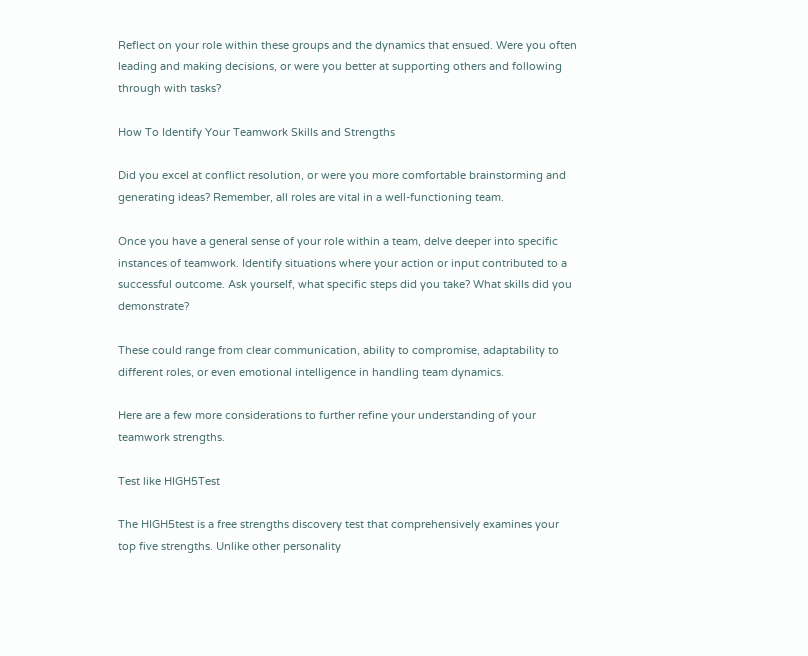Reflect on your role within these groups and the dynamics that ensued. Were you often leading and making decisions, or were you better at supporting others and following through with tasks?

How To Identify Your Teamwork Skills and Strengths

Did you excel at conflict resolution, or were you more comfortable brainstorming and generating ideas? Remember, all roles are vital in a well-functioning team.

Once you have a general sense of your role within a team, delve deeper into specific instances of teamwork. Identify situations where your action or input contributed to a successful outcome. Ask yourself, what specific steps did you take? What skills did you demonstrate?

These could range from clear communication, ability to compromise, adaptability to different roles, or even emotional intelligence in handling team dynamics.

Here are a few more considerations to further refine your understanding of your teamwork strengths.

Test like HIGH5Test

The HIGH5test is a free strengths discovery test that comprehensively examines your top five strengths. Unlike other personality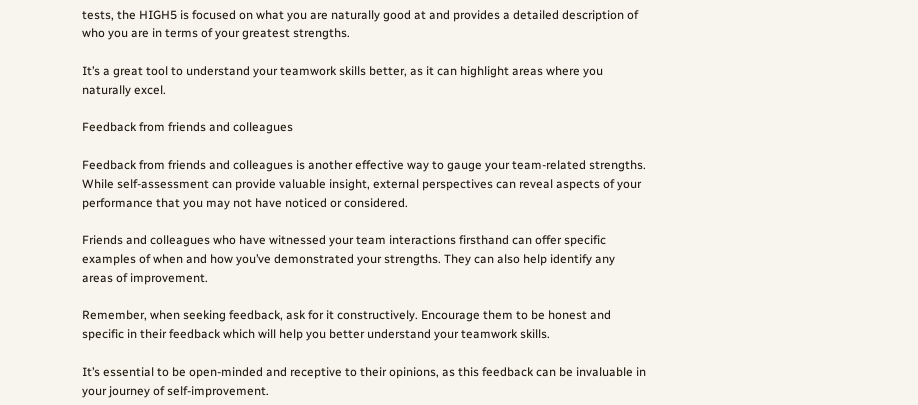tests, the HIGH5 is focused on what you are naturally good at and provides a detailed description of who you are in terms of your greatest strengths.

It’s a great tool to understand your teamwork skills better, as it can highlight areas where you naturally excel.

Feedback from friends and colleagues

Feedback from friends and colleagues is another effective way to gauge your team-related strengths. While self-assessment can provide valuable insight, external perspectives can reveal aspects of your performance that you may not have noticed or considered.

Friends and colleagues who have witnessed your team interactions firsthand can offer specific examples of when and how you’ve demonstrated your strengths. They can also help identify any areas of improvement.

Remember, when seeking feedback, ask for it constructively. Encourage them to be honest and specific in their feedback which will help you better understand your teamwork skills.

It’s essential to be open-minded and receptive to their opinions, as this feedback can be invaluable in your journey of self-improvement.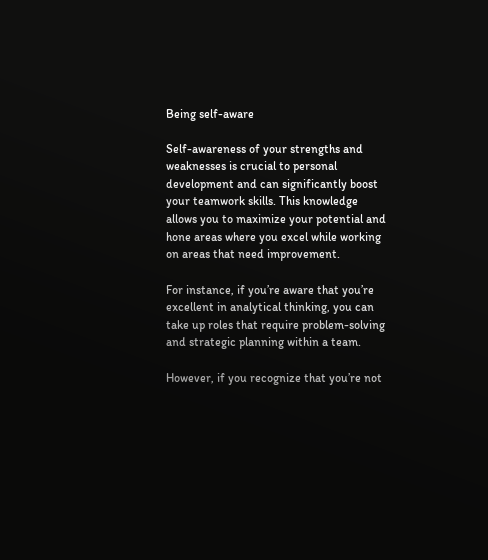Being self-aware

Self-awareness of your strengths and weaknesses is crucial to personal development and can significantly boost your teamwork skills. This knowledge allows you to maximize your potential and hone areas where you excel while working on areas that need improvement.

For instance, if you’re aware that you’re excellent in analytical thinking, you can take up roles that require problem-solving and strategic planning within a team.

However, if you recognize that you’re not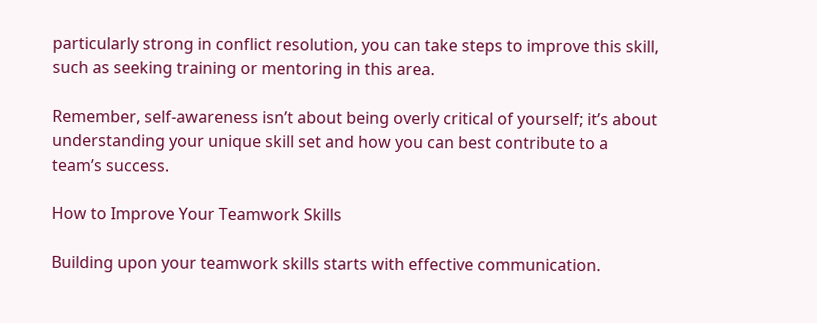particularly strong in conflict resolution, you can take steps to improve this skill, such as seeking training or mentoring in this area.

Remember, self-awareness isn’t about being overly critical of yourself; it’s about understanding your unique skill set and how you can best contribute to a team’s success.

How to Improve Your Teamwork Skills

Building upon your teamwork skills starts with effective communication.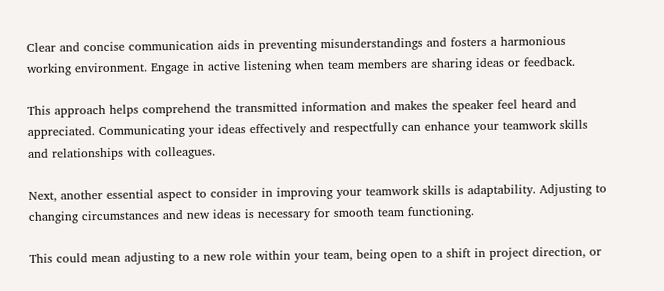Clear and concise communication aids in preventing misunderstandings and fosters a harmonious working environment. Engage in active listening when team members are sharing ideas or feedback.

This approach helps comprehend the transmitted information and makes the speaker feel heard and appreciated. Communicating your ideas effectively and respectfully can enhance your teamwork skills and relationships with colleagues.

Next, another essential aspect to consider in improving your teamwork skills is adaptability. Adjusting to changing circumstances and new ideas is necessary for smooth team functioning.

This could mean adjusting to a new role within your team, being open to a shift in project direction, or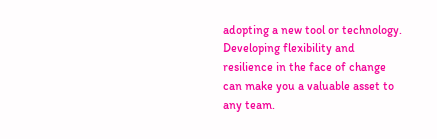adopting a new tool or technology. Developing flexibility and resilience in the face of change can make you a valuable asset to any team.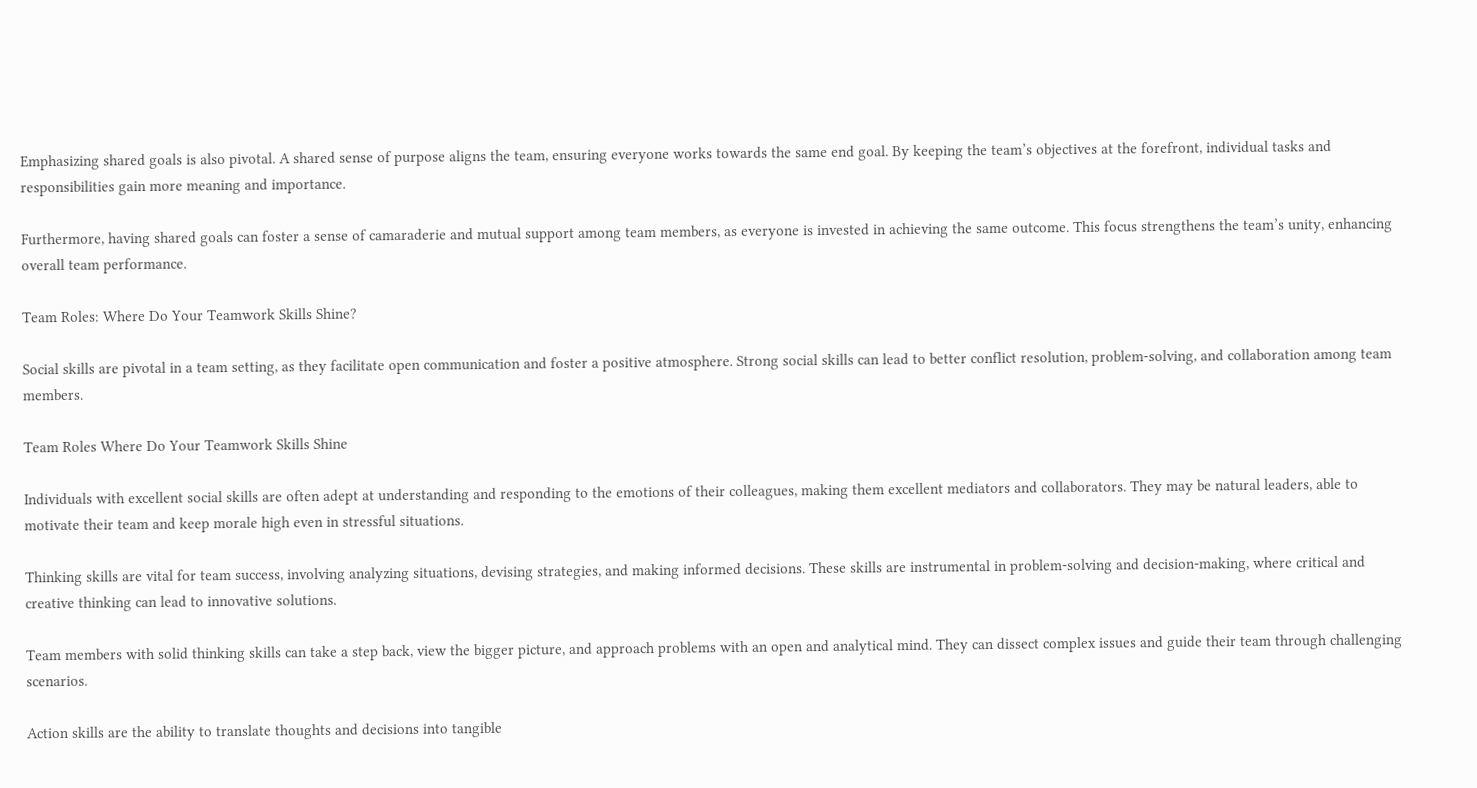Emphasizing shared goals is also pivotal. A shared sense of purpose aligns the team, ensuring everyone works towards the same end goal. By keeping the team’s objectives at the forefront, individual tasks and responsibilities gain more meaning and importance.

Furthermore, having shared goals can foster a sense of camaraderie and mutual support among team members, as everyone is invested in achieving the same outcome. This focus strengthens the team’s unity, enhancing overall team performance.

Team Roles: Where Do Your Teamwork Skills Shine?

Social skills are pivotal in a team setting, as they facilitate open communication and foster a positive atmosphere. Strong social skills can lead to better conflict resolution, problem-solving, and collaboration among team members.

Team Roles Where Do Your Teamwork Skills Shine

Individuals with excellent social skills are often adept at understanding and responding to the emotions of their colleagues, making them excellent mediators and collaborators. They may be natural leaders, able to motivate their team and keep morale high even in stressful situations.

Thinking skills are vital for team success, involving analyzing situations, devising strategies, and making informed decisions. These skills are instrumental in problem-solving and decision-making, where critical and creative thinking can lead to innovative solutions.

Team members with solid thinking skills can take a step back, view the bigger picture, and approach problems with an open and analytical mind. They can dissect complex issues and guide their team through challenging scenarios.

Action skills are the ability to translate thoughts and decisions into tangible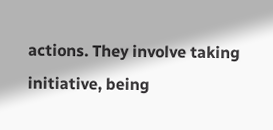actions. They involve taking initiative, being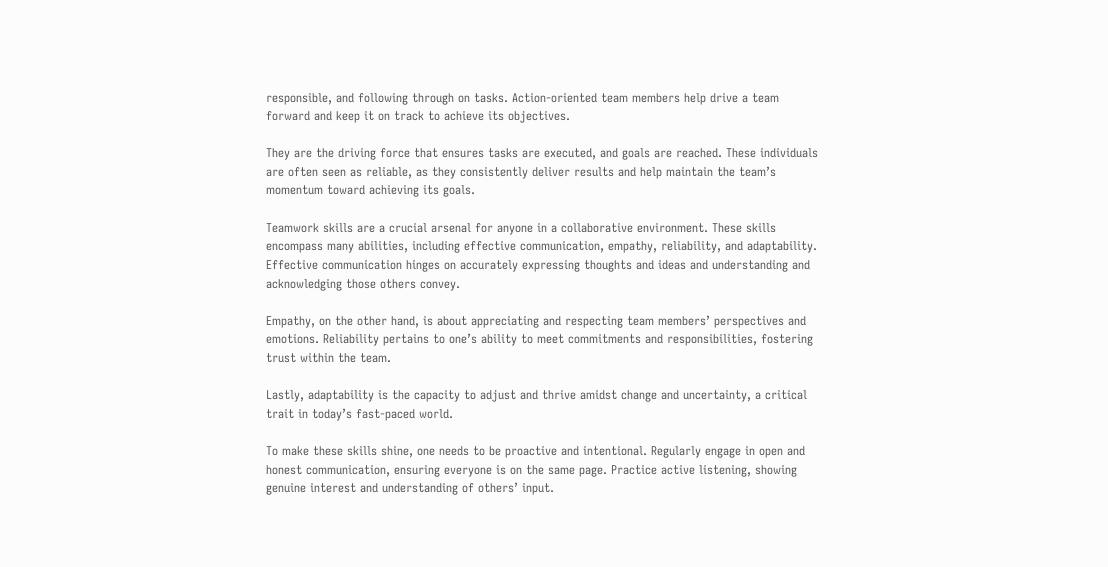responsible, and following through on tasks. Action-oriented team members help drive a team forward and keep it on track to achieve its objectives.

They are the driving force that ensures tasks are executed, and goals are reached. These individuals are often seen as reliable, as they consistently deliver results and help maintain the team’s momentum toward achieving its goals.

Teamwork skills are a crucial arsenal for anyone in a collaborative environment. These skills encompass many abilities, including effective communication, empathy, reliability, and adaptability. Effective communication hinges on accurately expressing thoughts and ideas and understanding and acknowledging those others convey.

Empathy, on the other hand, is about appreciating and respecting team members’ perspectives and emotions. Reliability pertains to one’s ability to meet commitments and responsibilities, fostering trust within the team.

Lastly, adaptability is the capacity to adjust and thrive amidst change and uncertainty, a critical trait in today’s fast-paced world.

To make these skills shine, one needs to be proactive and intentional. Regularly engage in open and honest communication, ensuring everyone is on the same page. Practice active listening, showing genuine interest and understanding of others’ input.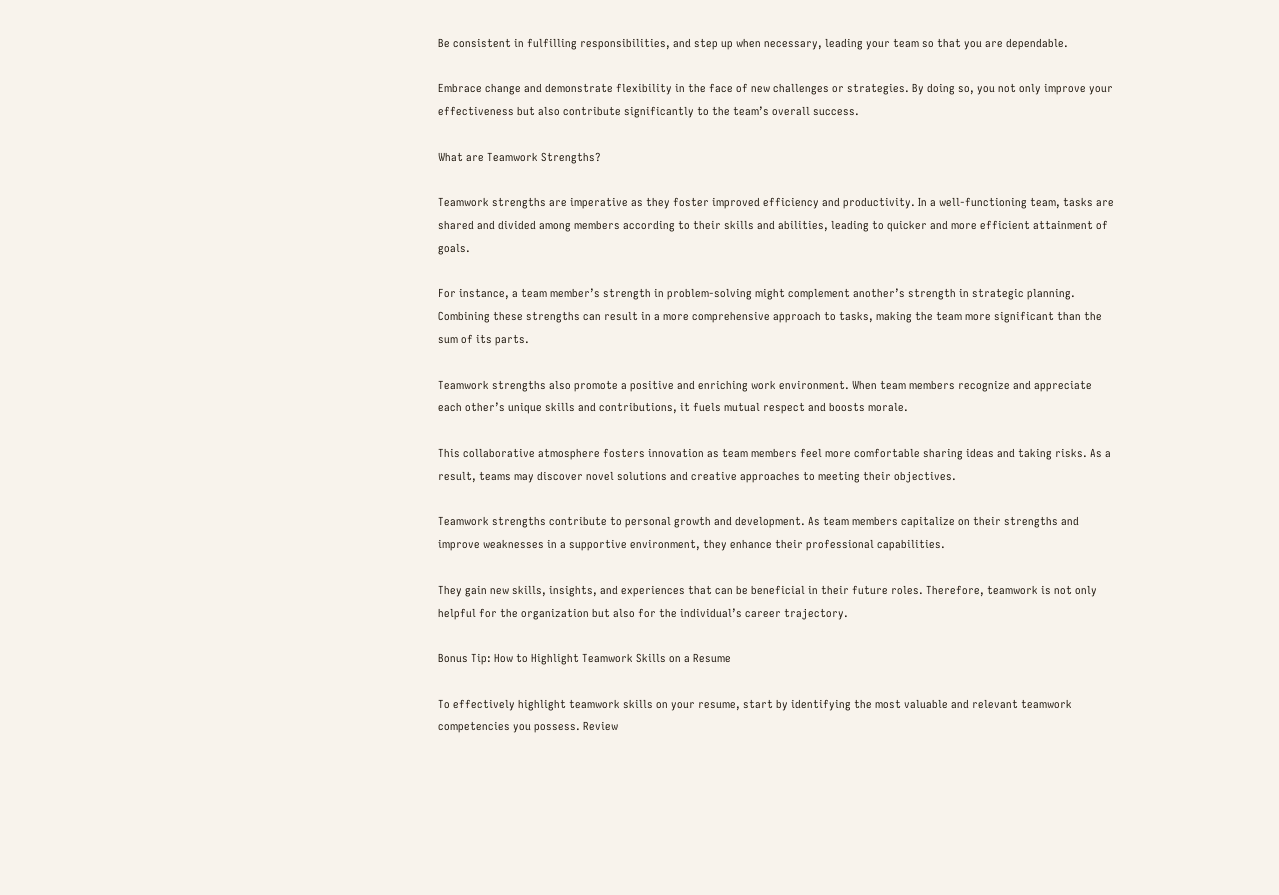Be consistent in fulfilling responsibilities, and step up when necessary, leading your team so that you are dependable.

Embrace change and demonstrate flexibility in the face of new challenges or strategies. By doing so, you not only improve your effectiveness but also contribute significantly to the team’s overall success.

What are Teamwork Strengths?

Teamwork strengths are imperative as they foster improved efficiency and productivity. In a well-functioning team, tasks are shared and divided among members according to their skills and abilities, leading to quicker and more efficient attainment of goals.

For instance, a team member’s strength in problem-solving might complement another’s strength in strategic planning. Combining these strengths can result in a more comprehensive approach to tasks, making the team more significant than the sum of its parts.

Teamwork strengths also promote a positive and enriching work environment. When team members recognize and appreciate each other’s unique skills and contributions, it fuels mutual respect and boosts morale.

This collaborative atmosphere fosters innovation as team members feel more comfortable sharing ideas and taking risks. As a result, teams may discover novel solutions and creative approaches to meeting their objectives.

Teamwork strengths contribute to personal growth and development. As team members capitalize on their strengths and improve weaknesses in a supportive environment, they enhance their professional capabilities.

They gain new skills, insights, and experiences that can be beneficial in their future roles. Therefore, teamwork is not only helpful for the organization but also for the individual’s career trajectory.

Bonus Tip: How to Highlight Teamwork Skills on a Resume

To effectively highlight teamwork skills on your resume, start by identifying the most valuable and relevant teamwork competencies you possess. Review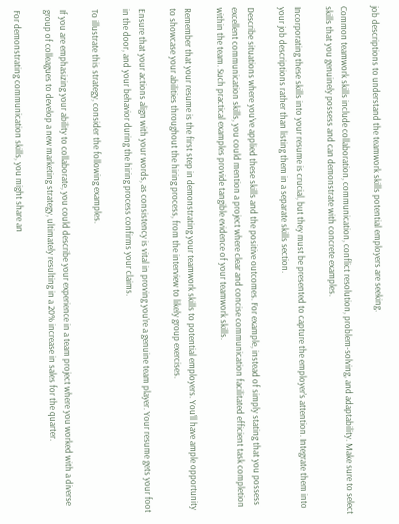job descriptions to understand the teamwork skills potential employers are seeking.

Common teamwork skills include collaboration, communication, conflict resolution, problem-solving, and adaptability. Make sure to select skills that you genuinely possess and can demonstrate with concrete examples.

Incorporating these skills into your resume is crucial, but they must be presented to capture the employer’s attention. Integrate them into your job descriptions rather than listing them in a separate skills section.

Describe situations where you’ve applied these skills and the positive outcomes. For example, instead of simply stating that you possess excellent communication skills, you could mention a project where clear and concise communication facilitated efficient task completion within the team. Such practical examples provide tangible evidence of your teamwork skills.

Remember that your resume is the first step in demonstrating your teamwork skills to potential employers. You’ll have ample opportunity to showcase your abilities throughout the hiring process, from the interview to likely group exercises.

Ensure that your actions align with your words, as consistency is vital in proving you’re a genuine team player. Your resume gets your foot in the door, and your behavior during the hiring process confirms your claims.

To illustrate this strategy, consider the following examples.

If you are emphasizing your ability to collaborate, you could describe your experience in a team project where you worked with a diverse group of colleagues to develop a new marketing strategy, ultimately resulting in a 20% increase in sales for the quarter.

For demonstrating communication skills, you might share an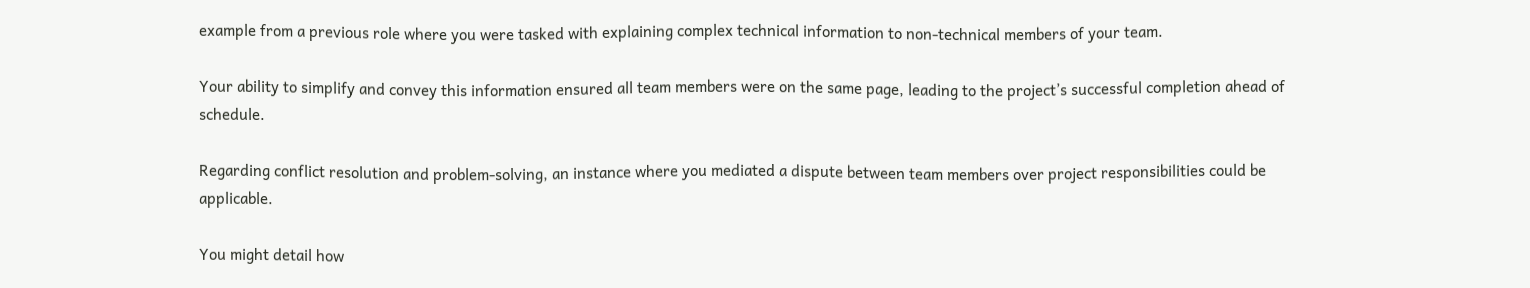example from a previous role where you were tasked with explaining complex technical information to non-technical members of your team.

Your ability to simplify and convey this information ensured all team members were on the same page, leading to the project’s successful completion ahead of schedule.

Regarding conflict resolution and problem-solving, an instance where you mediated a dispute between team members over project responsibilities could be applicable.

You might detail how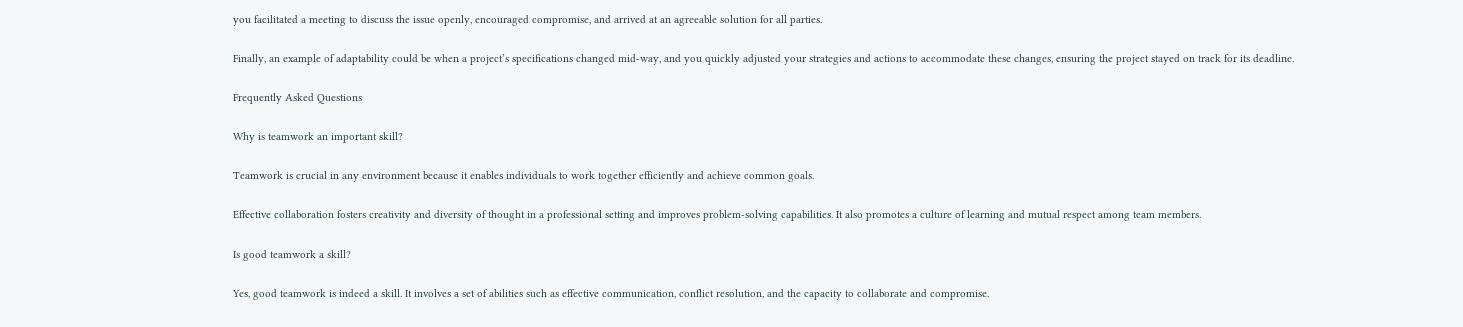you facilitated a meeting to discuss the issue openly, encouraged compromise, and arrived at an agreeable solution for all parties.

Finally, an example of adaptability could be when a project’s specifications changed mid-way, and you quickly adjusted your strategies and actions to accommodate these changes, ensuring the project stayed on track for its deadline.

Frequently Asked Questions

Why is teamwork an important skill?

Teamwork is crucial in any environment because it enables individuals to work together efficiently and achieve common goals.

Effective collaboration fosters creativity and diversity of thought in a professional setting and improves problem-solving capabilities. It also promotes a culture of learning and mutual respect among team members.

Is good teamwork a skill?

Yes, good teamwork is indeed a skill. It involves a set of abilities such as effective communication, conflict resolution, and the capacity to collaborate and compromise.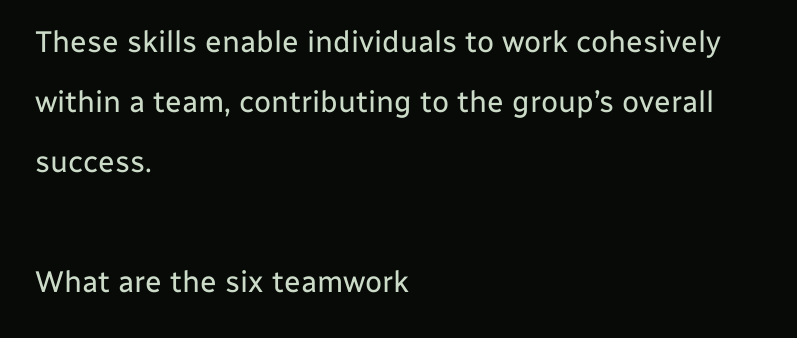These skills enable individuals to work cohesively within a team, contributing to the group’s overall success.

What are the six teamwork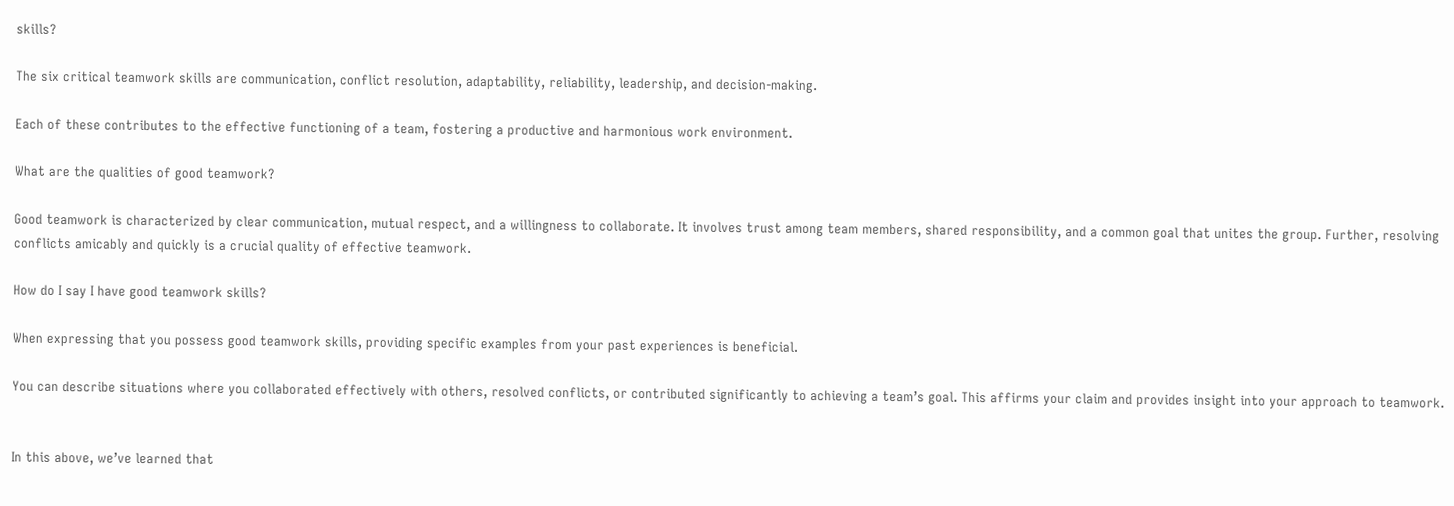skills?

The six critical teamwork skills are communication, conflict resolution, adaptability, reliability, leadership, and decision-making.

Each of these contributes to the effective functioning of a team, fostering a productive and harmonious work environment.

What are the qualities of good teamwork?

Good teamwork is characterized by clear communication, mutual respect, and a willingness to collaborate. It involves trust among team members, shared responsibility, and a common goal that unites the group. Further, resolving conflicts amicably and quickly is a crucial quality of effective teamwork.

How do I say I have good teamwork skills?

When expressing that you possess good teamwork skills, providing specific examples from your past experiences is beneficial.

You can describe situations where you collaborated effectively with others, resolved conflicts, or contributed significantly to achieving a team’s goal. This affirms your claim and provides insight into your approach to teamwork.


In this above, we’ve learned that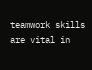teamwork skills are vital in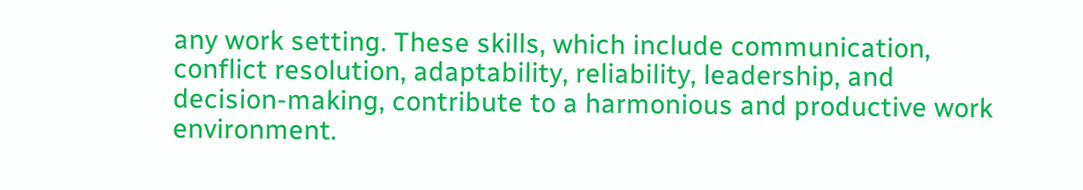any work setting. These skills, which include communication, conflict resolution, adaptability, reliability, leadership, and decision-making, contribute to a harmonious and productive work environment.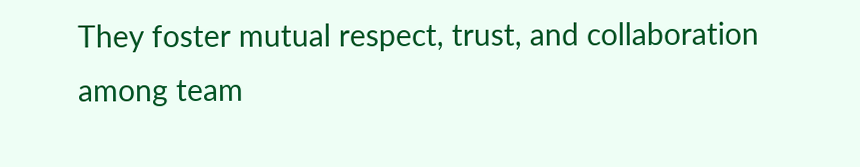They foster mutual respect, trust, and collaboration among team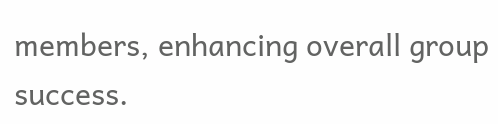members, enhancing overall group success.